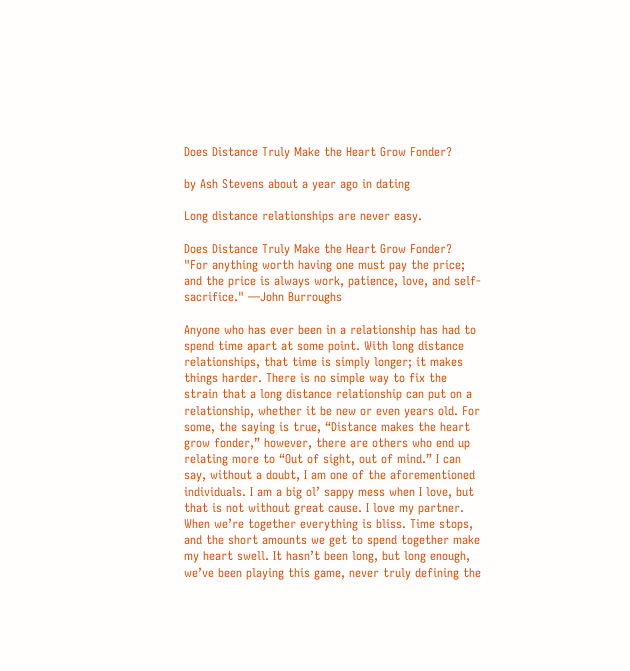Does Distance Truly Make the Heart Grow Fonder?

by Ash Stevens about a year ago in dating

Long distance relationships are never easy.

Does Distance Truly Make the Heart Grow Fonder?
"For anything worth having one must pay the price; and the price is always work, patience, love, and self-sacrifice." —John Burroughs

Anyone who has ever been in a relationship has had to spend time apart at some point. With long distance relationships, that time is simply longer; it makes things harder. There is no simple way to fix the strain that a long distance relationship can put on a relationship, whether it be new or even years old. For some, the saying is true, “Distance makes the heart grow fonder,” however, there are others who end up relating more to “Out of sight, out of mind.” I can say, without a doubt, I am one of the aforementioned individuals. I am a big ol’ sappy mess when I love, but that is not without great cause. I love my partner. When we’re together everything is bliss. Time stops, and the short amounts we get to spend together make my heart swell. It hasn’t been long, but long enough, we’ve been playing this game, never truly defining the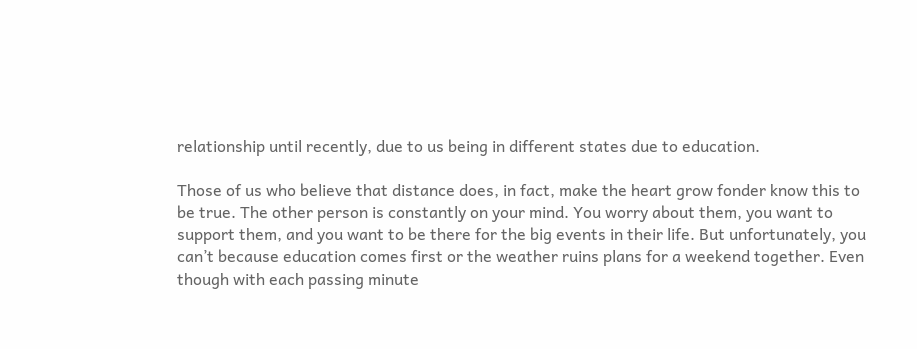relationship until recently, due to us being in different states due to education.

Those of us who believe that distance does, in fact, make the heart grow fonder know this to be true. The other person is constantly on your mind. You worry about them, you want to support them, and you want to be there for the big events in their life. But unfortunately, you can’t because education comes first or the weather ruins plans for a weekend together. Even though with each passing minute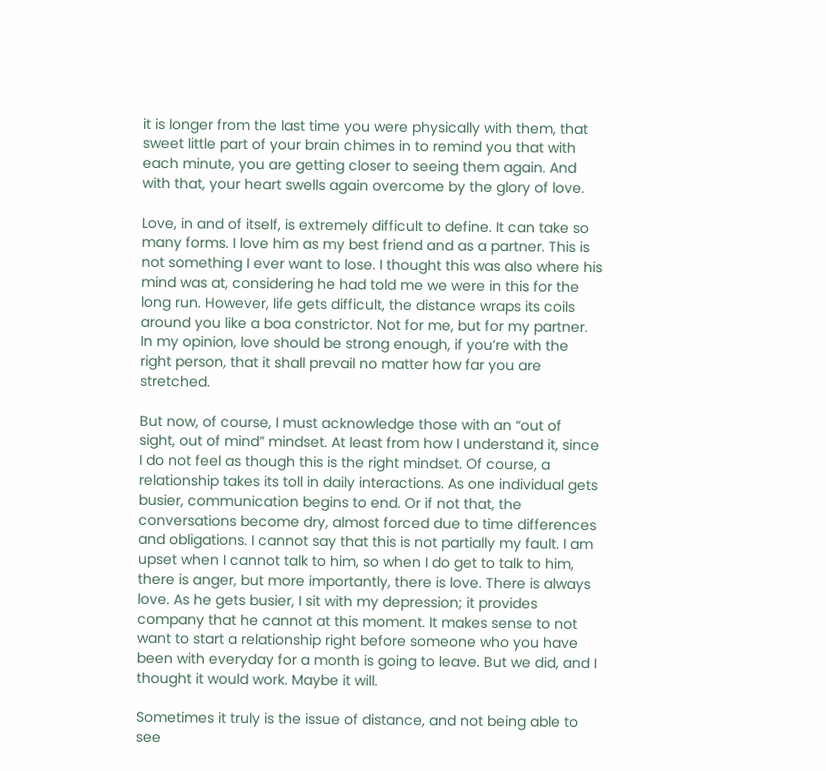it is longer from the last time you were physically with them, that sweet little part of your brain chimes in to remind you that with each minute, you are getting closer to seeing them again. And with that, your heart swells again overcome by the glory of love.

Love, in and of itself, is extremely difficult to define. It can take so many forms. I love him as my best friend and as a partner. This is not something I ever want to lose. I thought this was also where his mind was at, considering he had told me we were in this for the long run. However, life gets difficult, the distance wraps its coils around you like a boa constrictor. Not for me, but for my partner. In my opinion, love should be strong enough, if you’re with the right person, that it shall prevail no matter how far you are stretched.

But now, of course, I must acknowledge those with an “out of sight, out of mind” mindset. At least from how I understand it, since I do not feel as though this is the right mindset. Of course, a relationship takes its toll in daily interactions. As one individual gets busier, communication begins to end. Or if not that, the conversations become dry, almost forced due to time differences and obligations. I cannot say that this is not partially my fault. I am upset when I cannot talk to him, so when I do get to talk to him, there is anger, but more importantly, there is love. There is always love. As he gets busier, I sit with my depression; it provides company that he cannot at this moment. It makes sense to not want to start a relationship right before someone who you have been with everyday for a month is going to leave. But we did, and I thought it would work. Maybe it will.

Sometimes it truly is the issue of distance, and not being able to see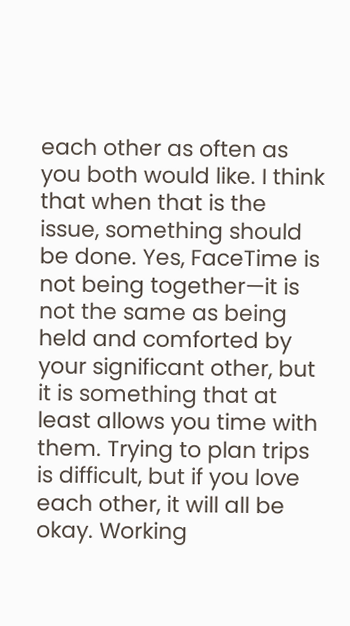each other as often as you both would like. I think that when that is the issue, something should be done. Yes, FaceTime is not being together—it is not the same as being held and comforted by your significant other, but it is something that at least allows you time with them. Trying to plan trips is difficult, but if you love each other, it will all be okay. Working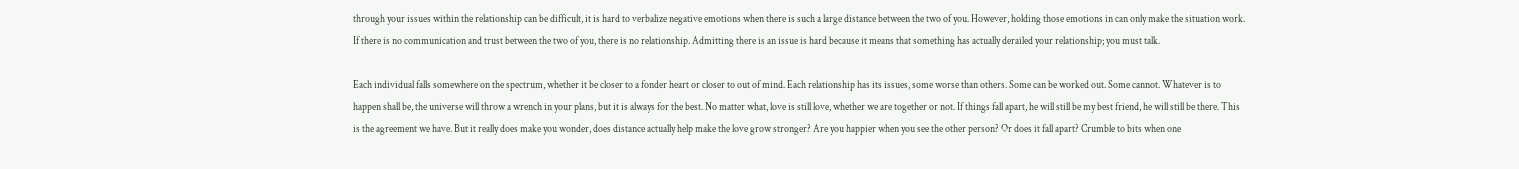through your issues within the relationship can be difficult, it is hard to verbalize negative emotions when there is such a large distance between the two of you. However, holding those emotions in can only make the situation work. If there is no communication and trust between the two of you, there is no relationship. Admitting there is an issue is hard because it means that something has actually derailed your relationship; you must talk.

Each individual falls somewhere on the spectrum, whether it be closer to a fonder heart or closer to out of mind. Each relationship has its issues, some worse than others. Some can be worked out. Some cannot. Whatever is to happen shall be, the universe will throw a wrench in your plans, but it is always for the best. No matter what, love is still love, whether we are together or not. If things fall apart, he will still be my best friend, he will still be there. This is the agreement we have. But it really does make you wonder, does distance actually help make the love grow stronger? Are you happier when you see the other person? Or does it fall apart? Crumble to bits when one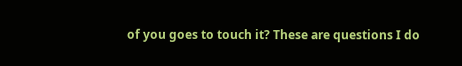of you goes to touch it? These are questions I do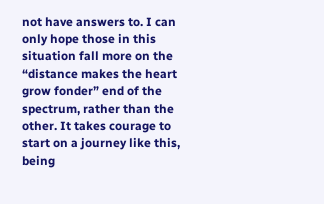not have answers to. I can only hope those in this situation fall more on the “distance makes the heart grow fonder” end of the spectrum, rather than the other. It takes courage to start on a journey like this, being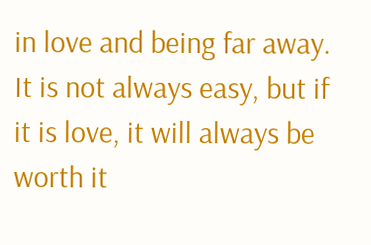in love and being far away. It is not always easy, but if it is love, it will always be worth it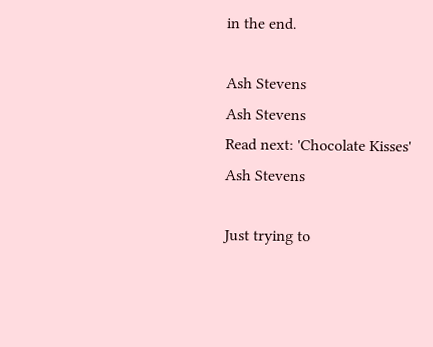in the end.

Ash Stevens
Ash Stevens
Read next: 'Chocolate Kisses'
Ash Stevens

Just trying to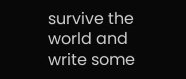survive the world and write some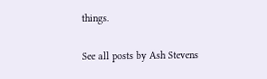things.

See all posts by Ash Stevens